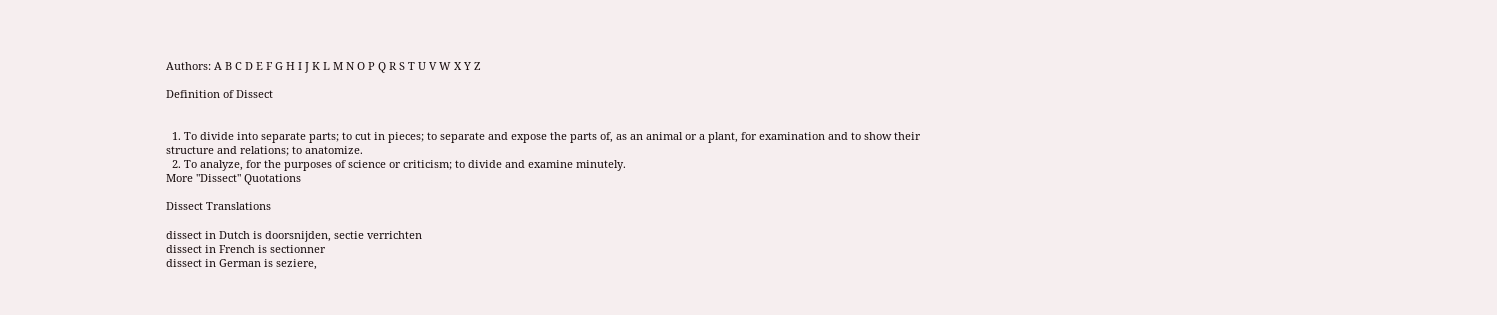Authors: A B C D E F G H I J K L M N O P Q R S T U V W X Y Z

Definition of Dissect


  1. To divide into separate parts; to cut in pieces; to separate and expose the parts of, as an animal or a plant, for examination and to show their structure and relations; to anatomize.
  2. To analyze, for the purposes of science or criticism; to divide and examine minutely.
More "Dissect" Quotations

Dissect Translations

dissect in Dutch is doorsnijden, sectie verrichten
dissect in French is sectionner
dissect in German is seziere,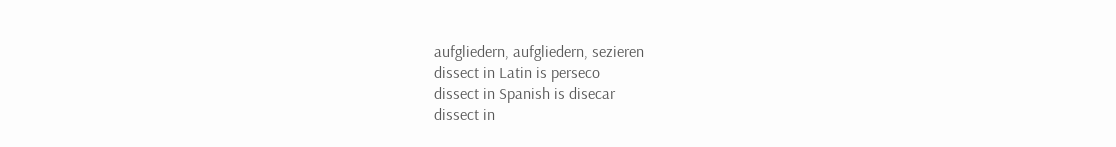aufgliedern, aufgliedern, sezieren
dissect in Latin is perseco
dissect in Spanish is disecar
dissect in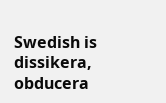Swedish is dissikera, obducera